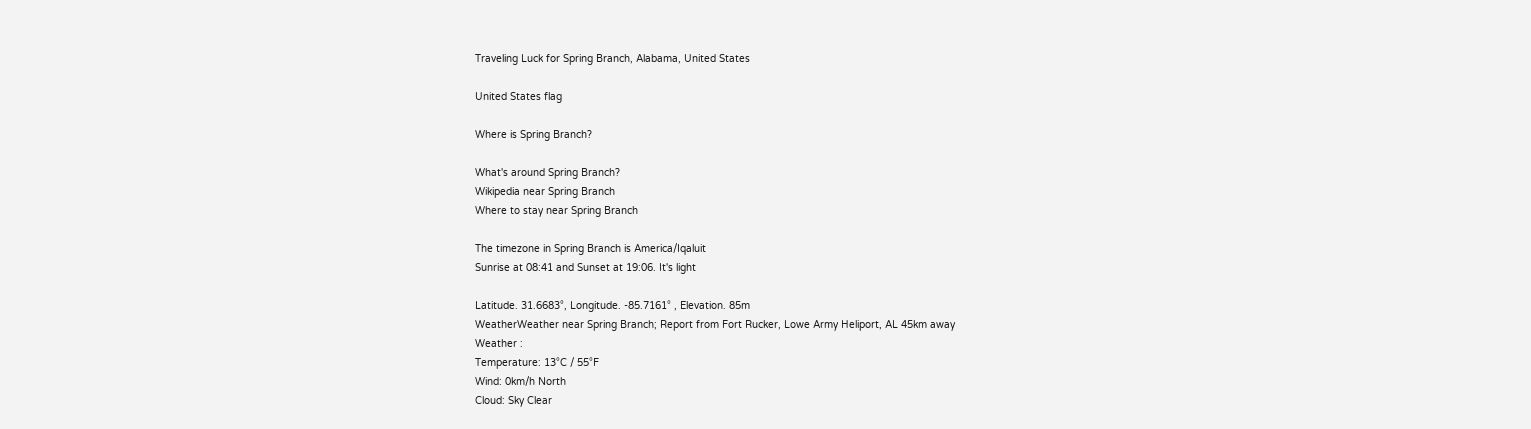Traveling Luck for Spring Branch, Alabama, United States

United States flag

Where is Spring Branch?

What's around Spring Branch?
Wikipedia near Spring Branch
Where to stay near Spring Branch

The timezone in Spring Branch is America/Iqaluit
Sunrise at 08:41 and Sunset at 19:06. It's light

Latitude. 31.6683°, Longitude. -85.7161° , Elevation. 85m
WeatherWeather near Spring Branch; Report from Fort Rucker, Lowe Army Heliport, AL 45km away
Weather :
Temperature: 13°C / 55°F
Wind: 0km/h North
Cloud: Sky Clear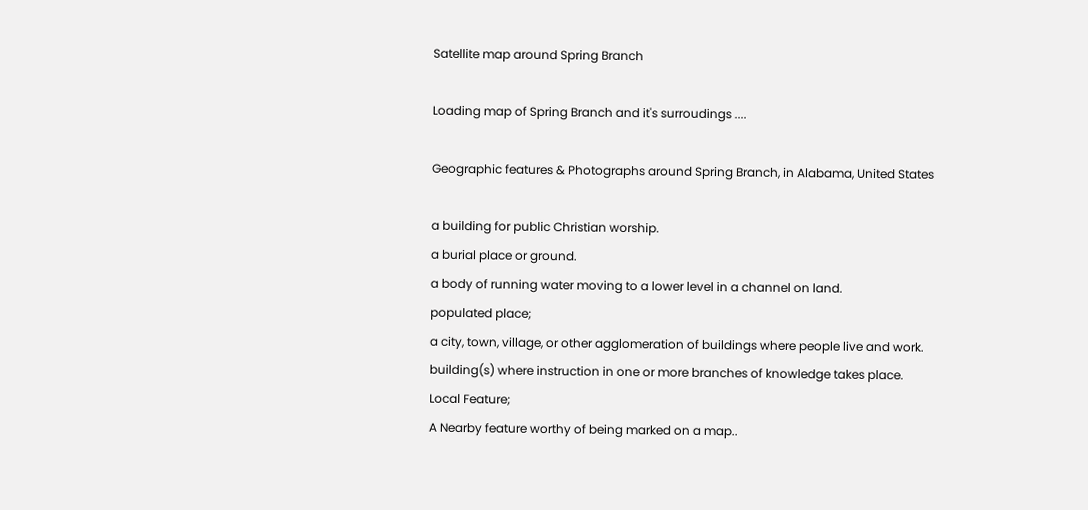Satellite map around Spring Branch

Loading map of Spring Branch and it's surroudings ....

Geographic features & Photographs around Spring Branch, in Alabama, United States

a building for public Christian worship.
a burial place or ground.
a body of running water moving to a lower level in a channel on land.
populated place;
a city, town, village, or other agglomeration of buildings where people live and work.
building(s) where instruction in one or more branches of knowledge takes place.
Local Feature;
A Nearby feature worthy of being marked on a map..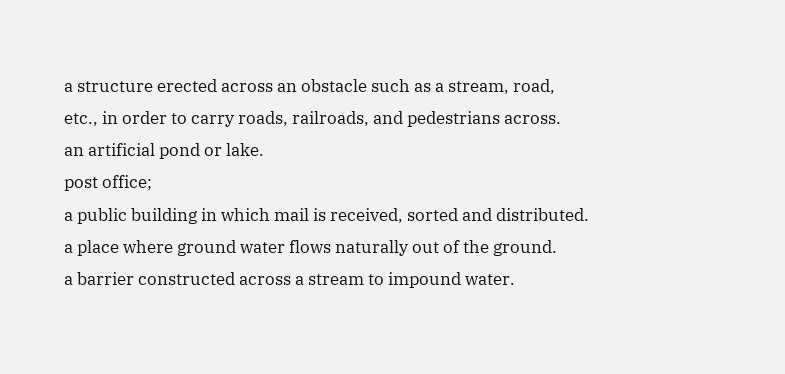a structure erected across an obstacle such as a stream, road, etc., in order to carry roads, railroads, and pedestrians across.
an artificial pond or lake.
post office;
a public building in which mail is received, sorted and distributed.
a place where ground water flows naturally out of the ground.
a barrier constructed across a stream to impound water.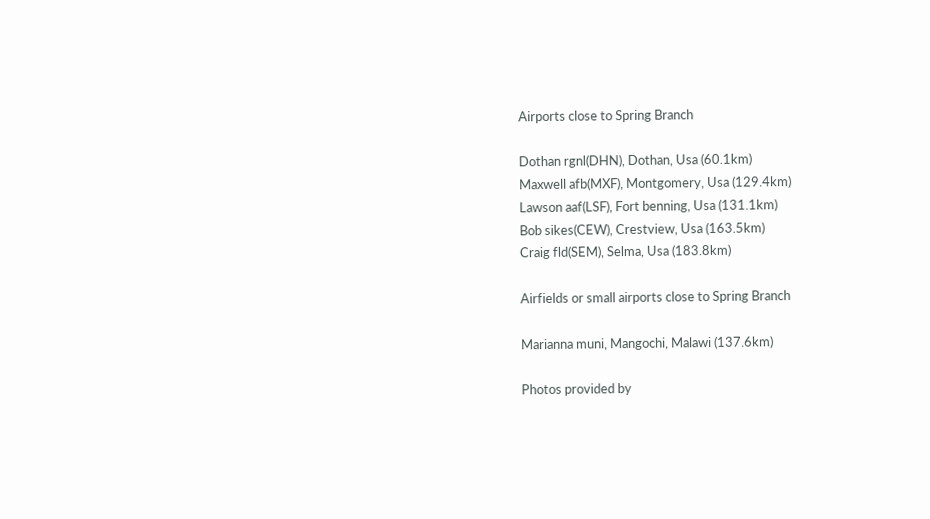Airports close to Spring Branch

Dothan rgnl(DHN), Dothan, Usa (60.1km)
Maxwell afb(MXF), Montgomery, Usa (129.4km)
Lawson aaf(LSF), Fort benning, Usa (131.1km)
Bob sikes(CEW), Crestview, Usa (163.5km)
Craig fld(SEM), Selma, Usa (183.8km)

Airfields or small airports close to Spring Branch

Marianna muni, Mangochi, Malawi (137.6km)

Photos provided by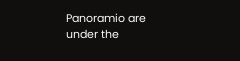Panoramio are under the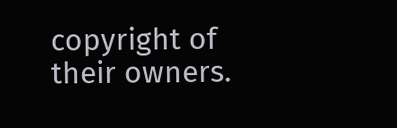copyright of their owners.